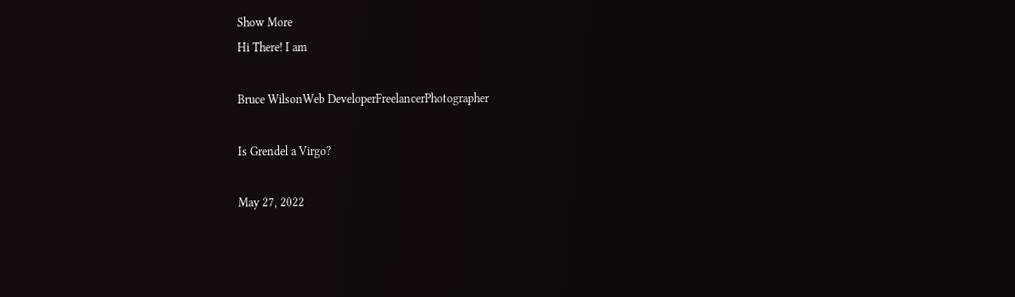Show More
Hi There! I am

Bruce WilsonWeb DeveloperFreelancerPhotographer

Is Grendel a Virgo?

May 27, 2022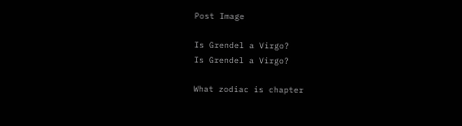Post Image

Is Grendel a Virgo?
Is Grendel a Virgo?

What zodiac is chapter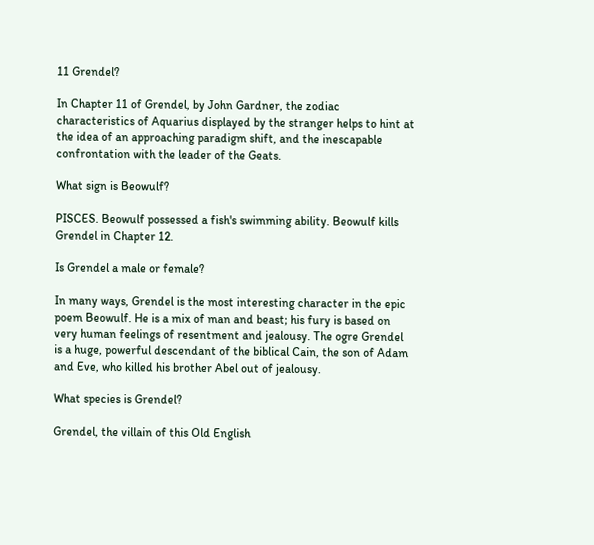11 Grendel?

In Chapter 11 of Grendel, by John Gardner, the zodiac characteristics of Aquarius displayed by the stranger helps to hint at the idea of an approaching paradigm shift, and the inescapable confrontation with the leader of the Geats.

What sign is Beowulf?

PISCES. Beowulf possessed a fish's swimming ability. Beowulf kills Grendel in Chapter 12.

Is Grendel a male or female?

In many ways, Grendel is the most interesting character in the epic poem Beowulf. He is a mix of man and beast; his fury is based on very human feelings of resentment and jealousy. The ogre Grendel is a huge, powerful descendant of the biblical Cain, the son of Adam and Eve, who killed his brother Abel out of jealousy.

What species is Grendel?

Grendel, the villain of this Old English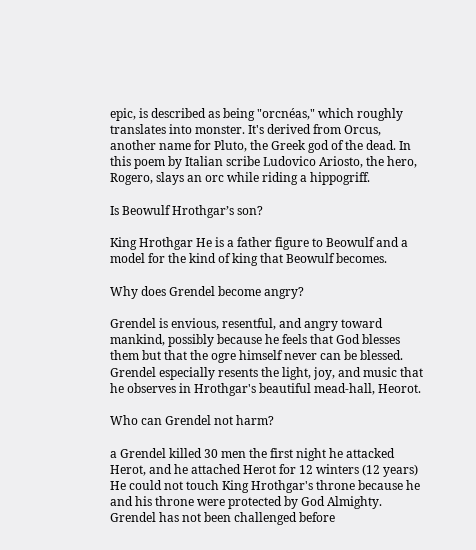epic, is described as being "orcnéas," which roughly translates into monster. It's derived from Orcus, another name for Pluto, the Greek god of the dead. In this poem by Italian scribe Ludovico Ariosto, the hero, Rogero, slays an orc while riding a hippogriff.

Is Beowulf Hrothgar’s son?

King Hrothgar He is a father figure to Beowulf and a model for the kind of king that Beowulf becomes.

Why does Grendel become angry?

Grendel is envious, resentful, and angry toward mankind, possibly because he feels that God blesses them but that the ogre himself never can be blessed. Grendel especially resents the light, joy, and music that he observes in Hrothgar's beautiful mead-hall, Heorot.

Who can Grendel not harm?

a Grendel killed 30 men the first night he attacked Herot, and he attached Herot for 12 winters (12 years) He could not touch King Hrothgar's throne because he and his throne were protected by God Almighty. Grendel has not been challenged before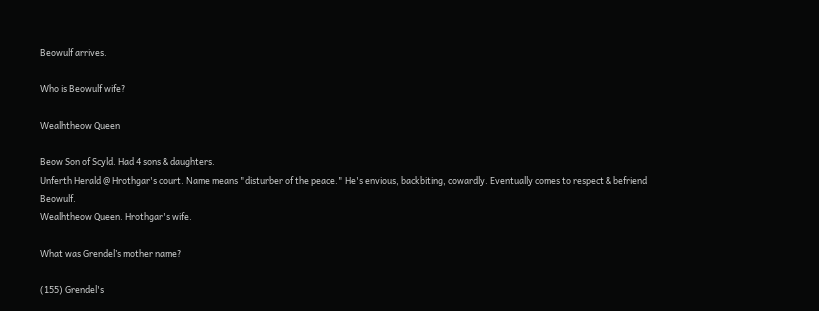Beowulf arrives.

Who is Beowulf wife?

Wealhtheow Queen

Beow Son of Scyld. Had 4 sons & daughters.
Unferth Herald @ Hrothgar's court. Name means "disturber of the peace." He's envious, backbiting, cowardly. Eventually comes to respect & befriend Beowulf.
Wealhtheow Queen. Hrothgar's wife.

What was Grendel’s mother name?

(155) Grendel's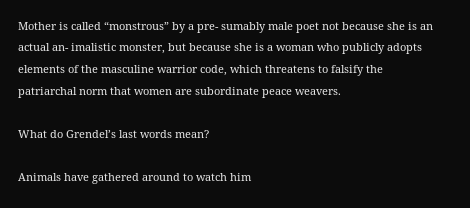Mother is called “monstrous” by a pre- sumably male poet not because she is an actual an- imalistic monster, but because she is a woman who publicly adopts elements of the masculine warrior code, which threatens to falsify the patriarchal norm that women are subordinate peace weavers.

What do Grendel’s last words mean?

Animals have gathered around to watch him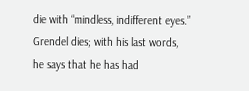die with “mindless, indifferent eyes.” Grendel dies; with his last words, he says that he has had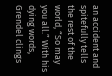an accident and spitefully tells the rest of the world, “So may you all.” With his dying words, Grendel clings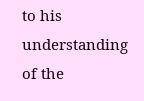to his understanding of the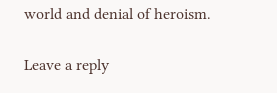world and denial of heroism.

Leave a reply